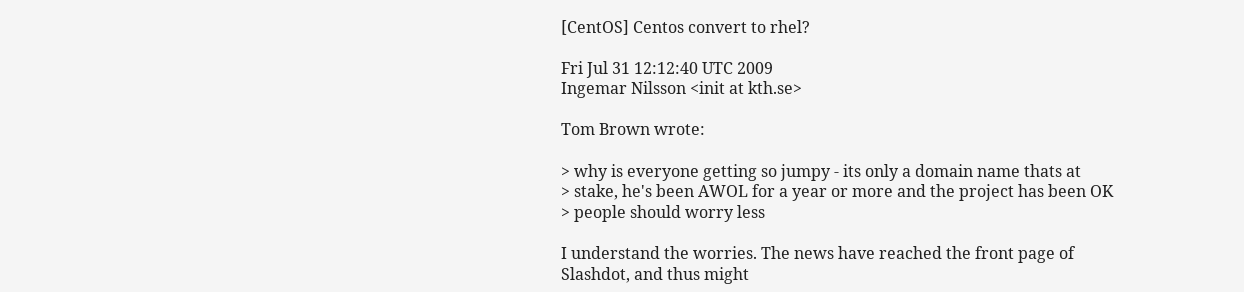[CentOS] Centos convert to rhel?

Fri Jul 31 12:12:40 UTC 2009
Ingemar Nilsson <init at kth.se>

Tom Brown wrote:

> why is everyone getting so jumpy - its only a domain name thats at
> stake, he's been AWOL for a year or more and the project has been OK
> people should worry less

I understand the worries. The news have reached the front page of
Slashdot, and thus might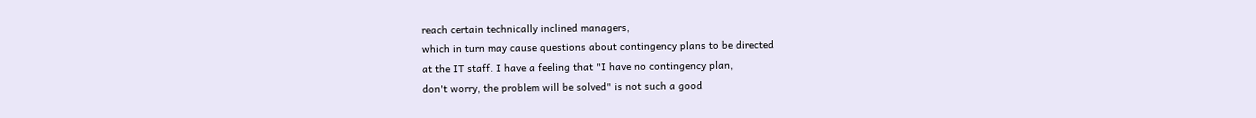reach certain technically inclined managers,
which in turn may cause questions about contingency plans to be directed
at the IT staff. I have a feeling that "I have no contingency plan,
don't worry, the problem will be solved" is not such a good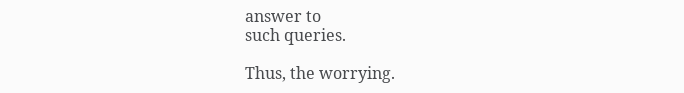answer to
such queries.

Thus, the worrying.